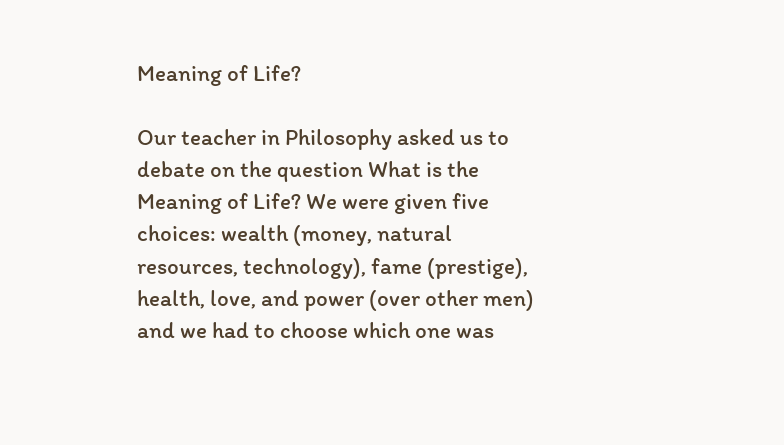Meaning of Life?

Our teacher in Philosophy asked us to debate on the question What is the Meaning of Life? We were given five choices: wealth (money, natural resources, technology), fame (prestige), health, love, and power (over other men) and we had to choose which one was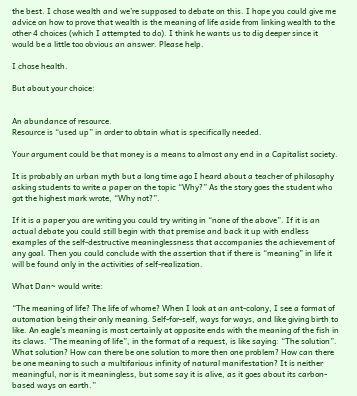the best. I chose wealth and we’re supposed to debate on this. I hope you could give me advice on how to prove that wealth is the meaning of life aside from linking wealth to the other 4 choices (which I attempted to do). I think he wants us to dig deeper since it would be a little too obvious an answer. Please help.

I chose health.

But about your choice:


An abundance of resource.
Resource is “used up” in order to obtain what is specifically needed.

Your argument could be that money is a means to almost any end in a Capitalist society.

It is probably an urban myth but a long time ago I heard about a teacher of philosophy asking students to write a paper on the topic “Why?” As the story goes the student who got the highest mark wrote, “Why not?”.

If it is a paper you are writing you could try writing in “none of the above”. If it is an actual debate you could still begin with that premise and back it up with endless examples of the self-destructive meaninglessness that accompanies the achievement of any goal. Then you could conclude with the assertion that if there is “meaning” in life it will be found only in the activities of self-realization.

What Dan~ would write:

“The meaning of life? The life of whome? When I look at an ant-colony, I see a format of automation being their only meaning. Self-for-self, ways for ways, and like giving birth to like. An eagle’s meaning is most certainly at opposite ends with the meaning of the fish in its claws. “The meaning of life”, in the format of a request, is like saying: “The solution”. What solution? How can there be one solution to more then one problem? How can there be one meaning to such a multifarious infinity of natural manifestation? It is neither meaningful, nor is it meaningless, but some say it is alive, as it goes about its carbon-based ways on earth.”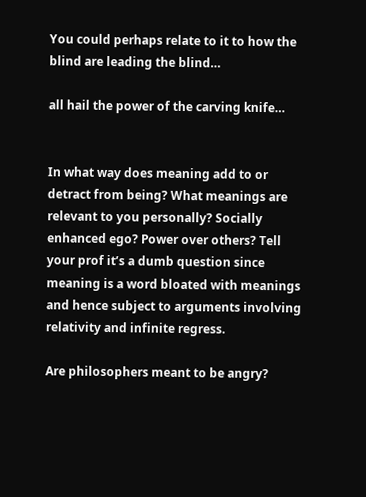You could perhaps relate to it to how the blind are leading the blind…

all hail the power of the carving knife…


In what way does meaning add to or detract from being? What meanings are relevant to you personally? Socially enhanced ego? Power over others? Tell your prof it’s a dumb question since meaning is a word bloated with meanings and hence subject to arguments involving relativity and infinite regress.

Are philosophers meant to be angry?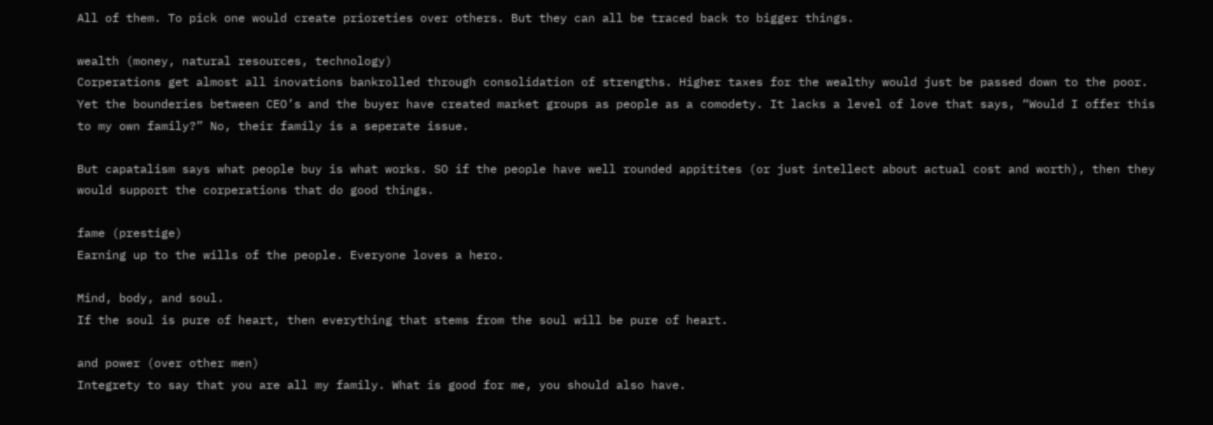All of them. To pick one would create prioreties over others. But they can all be traced back to bigger things.

wealth (money, natural resources, technology)
Corperations get almost all inovations bankrolled through consolidation of strengths. Higher taxes for the wealthy would just be passed down to the poor. Yet the bounderies between CEO’s and the buyer have created market groups as people as a comodety. It lacks a level of love that says, “Would I offer this to my own family?” No, their family is a seperate issue.

But capatalism says what people buy is what works. SO if the people have well rounded appitites (or just intellect about actual cost and worth), then they would support the corperations that do good things.

fame (prestige)
Earning up to the wills of the people. Everyone loves a hero.

Mind, body, and soul.
If the soul is pure of heart, then everything that stems from the soul will be pure of heart.

and power (over other men)
Integrety to say that you are all my family. What is good for me, you should also have.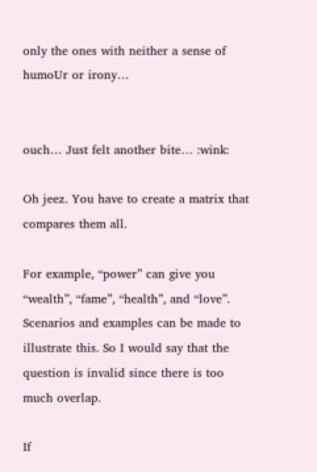only the ones with neither a sense of humoUr or irony…


ouch… Just felt another bite… :wink:

Oh jeez. You have to create a matrix that compares them all.

For example, “power” can give you “wealth”, “fame”, “health”, and “love”. Scenarios and examples can be made to illustrate this. So I would say that the question is invalid since there is too much overlap.

If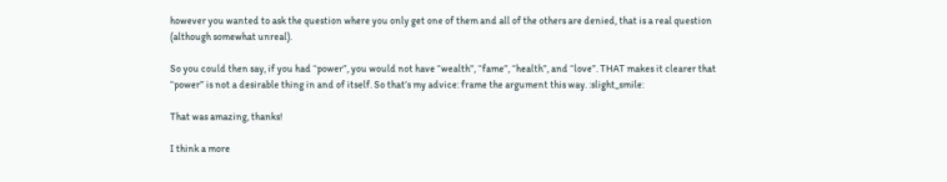however you wanted to ask the question where you only get one of them and all of the others are denied, that is a real question (although somewhat unreal).

So you could then say, if you had “power”, you would not have “wealth”, “fame”, “health”, and “love”. THAT makes it clearer that “power” is not a desirable thing in and of itself. So that’s my advice: frame the argument this way. :slight_smile:

That was amazing, thanks!

I think a more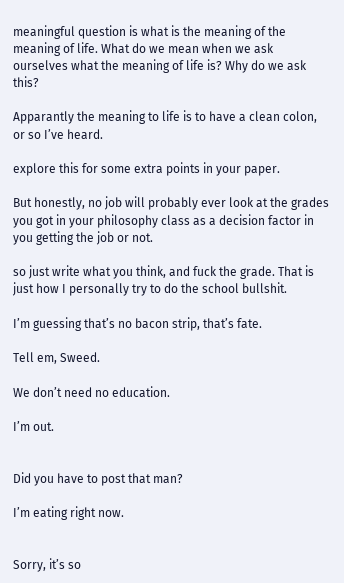meaningful question is what is the meaning of the meaning of life. What do we mean when we ask ourselves what the meaning of life is? Why do we ask this?

Apparantly the meaning to life is to have a clean colon, or so I’ve heard.

explore this for some extra points in your paper.

But honestly, no job will probably ever look at the grades you got in your philosophy class as a decision factor in you getting the job or not.

so just write what you think, and fuck the grade. That is just how I personally try to do the school bullshit.

I’m guessing that’s no bacon strip, that’s fate.

Tell em, Sweed.

We don’t need no education.

I’m out.


Did you have to post that man?

I’m eating right now.


Sorry, it’s so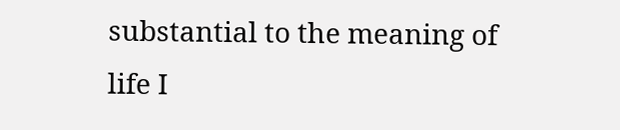substantial to the meaning of life I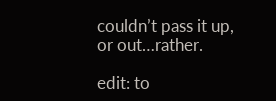couldn’t pass it up, or out…rather.

edit: to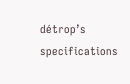détrop’s specifications